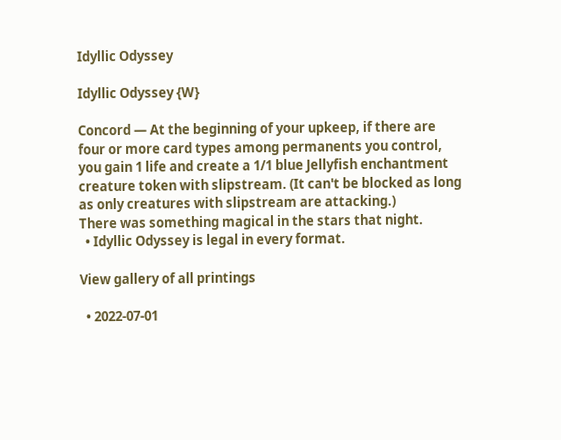Idyllic Odyssey

Idyllic Odyssey {W}

Concord — At the beginning of your upkeep, if there are four or more card types among permanents you control, you gain 1 life and create a 1/1 blue Jellyfish enchantment creature token with slipstream. (It can't be blocked as long as only creatures with slipstream are attacking.)
There was something magical in the stars that night.
  • Idyllic Odyssey is legal in every format.

View gallery of all printings

  • 2022-07-01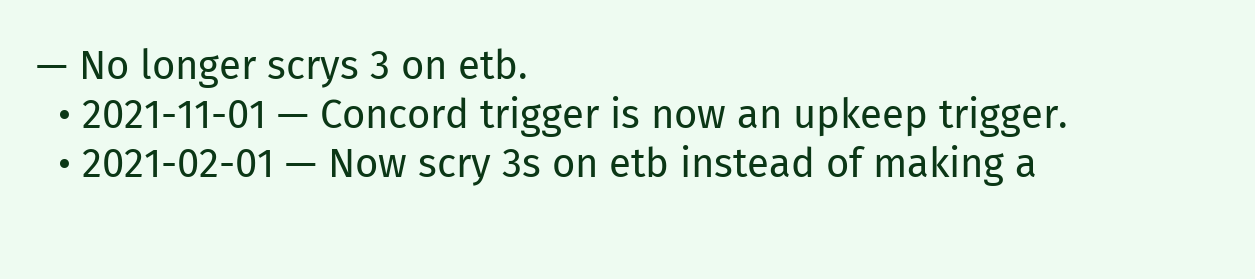— No longer scrys 3 on etb.
  • 2021-11-01 — Concord trigger is now an upkeep trigger.
  • 2021-02-01 — Now scry 3s on etb instead of making a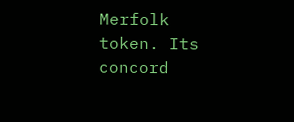Merfolk token. Its concord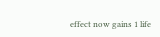effect now gains 1 life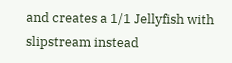and creates a 1/1 Jellyfish with slipstream instead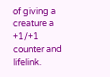of giving a creature a +1/+1 counter and lifelink.